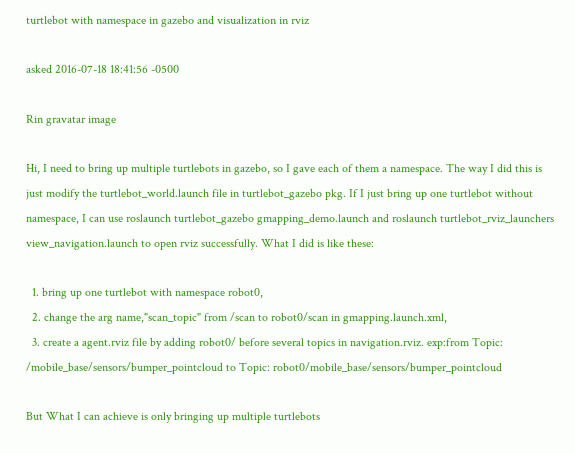turtlebot with namespace in gazebo and visualization in rviz

asked 2016-07-18 18:41:56 -0500

Rin gravatar image

Hi, I need to bring up multiple turtlebots in gazebo, so I gave each of them a namespace. The way I did this is just modify the turtlebot_world.launch file in turtlebot_gazebo pkg. If I just bring up one turtlebot without namespace, I can use roslaunch turtlebot_gazebo gmapping_demo.launch and roslaunch turtlebot_rviz_launchers view_navigation.launch to open rviz successfully. What I did is like these:

  1. bring up one turtlebot with namespace robot0,
  2. change the arg name,"scan_topic" from /scan to robot0/scan in gmapping.launch.xml,
  3. create a agent.rviz file by adding robot0/ before several topics in navigation.rviz. exp:from Topic: /mobile_base/sensors/bumper_pointcloud to Topic: robot0/mobile_base/sensors/bumper_pointcloud

But What I can achieve is only bringing up multiple turtlebots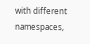with different namespaces,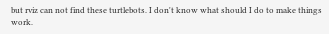but rviz can not find these turtlebots. I don't know what should I do to make things work.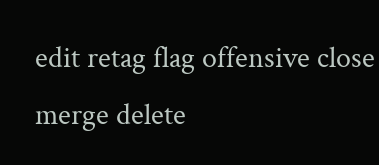edit retag flag offensive close merge delete